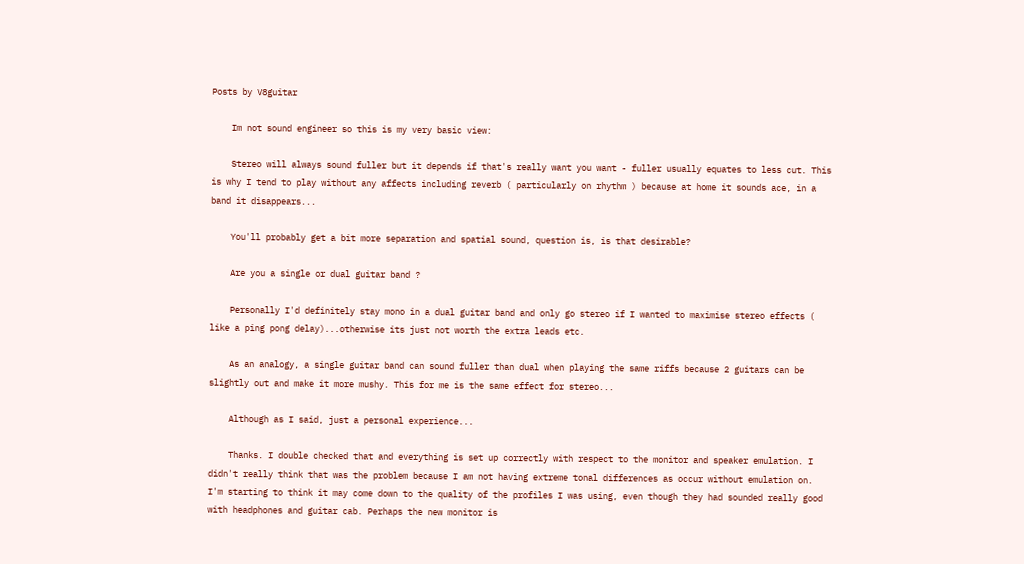Posts by V8guitar

    Im not sound engineer so this is my very basic view:

    Stereo will always sound fuller but it depends if that's really want you want - fuller usually equates to less cut. This is why I tend to play without any affects including reverb ( particularly on rhythm ) because at home it sounds ace, in a band it disappears...

    You'll probably get a bit more separation and spatial sound, question is, is that desirable?

    Are you a single or dual guitar band ?

    Personally I'd definitely stay mono in a dual guitar band and only go stereo if I wanted to maximise stereo effects ( like a ping pong delay)...otherwise its just not worth the extra leads etc.

    As an analogy, a single guitar band can sound fuller than dual when playing the same riffs because 2 guitars can be slightly out and make it more mushy. This for me is the same effect for stereo...

    Although as I said, just a personal experience...

    Thanks. I double checked that and everything is set up correctly with respect to the monitor and speaker emulation. I didn't really think that was the problem because I am not having extreme tonal differences as occur without emulation on. I'm starting to think it may come down to the quality of the profiles I was using, even though they had sounded really good with headphones and guitar cab. Perhaps the new monitor is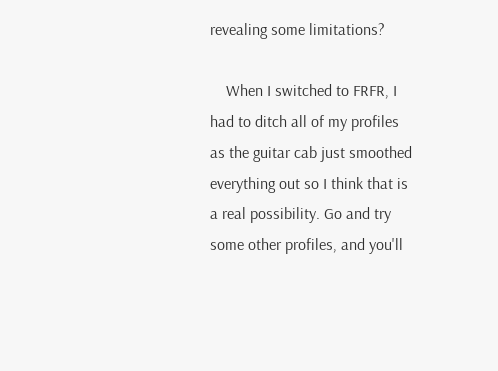revealing some limitations?

    When I switched to FRFR, I had to ditch all of my profiles as the guitar cab just smoothed everything out so I think that is a real possibility. Go and try some other profiles, and you'll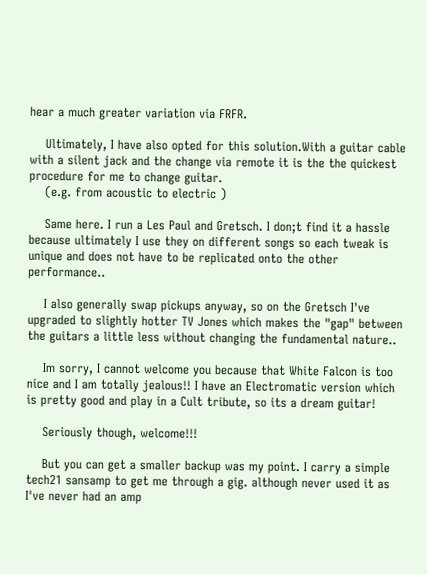hear a much greater variation via FRFR.

    Ultimately, I have also opted for this solution.With a guitar cable with a silent jack and the change via remote it is the the quickest procedure for me to change guitar.
    (e.g. from acoustic to electric )

    Same here. I run a Les Paul and Gretsch. I don;t find it a hassle because ultimately I use they on different songs so each tweak is unique and does not have to be replicated onto the other performance..

    I also generally swap pickups anyway, so on the Gretsch I've upgraded to slightly hotter TV Jones which makes the "gap" between the guitars a little less without changing the fundamental nature..

    Im sorry, I cannot welcome you because that White Falcon is too nice and I am totally jealous!! I have an Electromatic version which is pretty good and play in a Cult tribute, so its a dream guitar!

    Seriously though, welcome!!!

    But you can get a smaller backup was my point. I carry a simple tech21 sansamp to get me through a gig. although never used it as I've never had an amp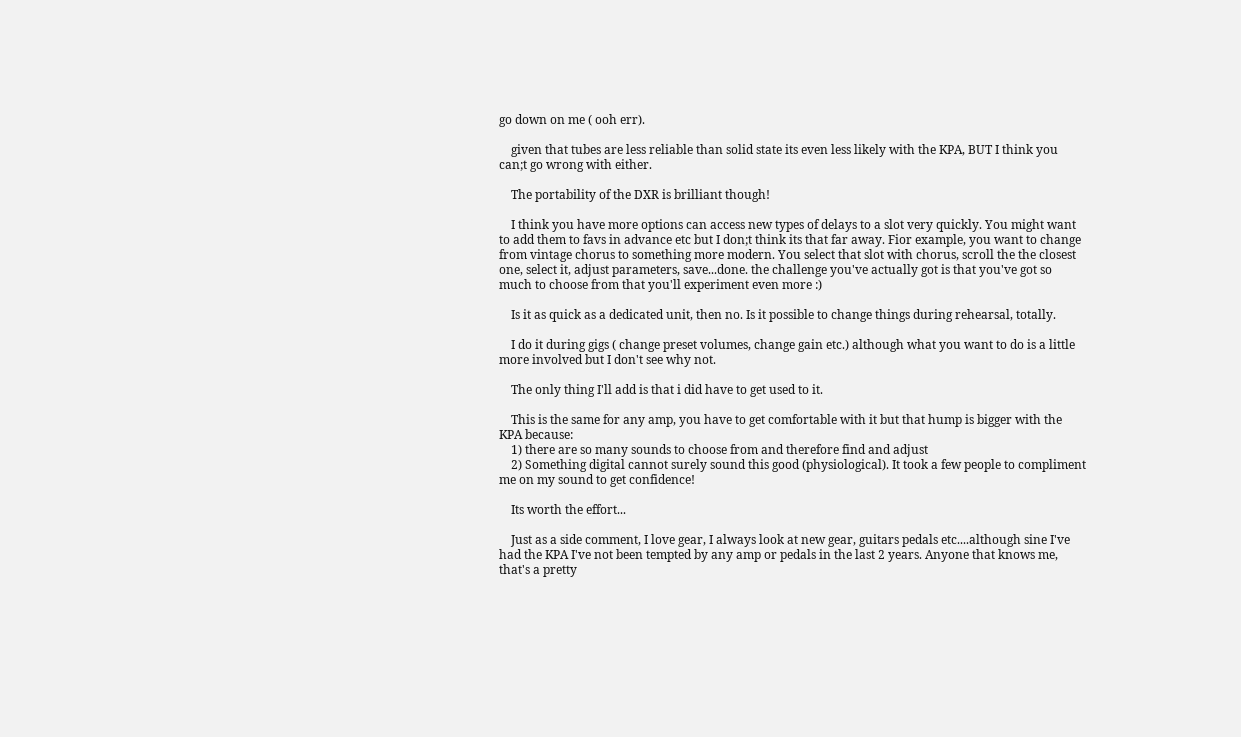go down on me ( ooh err).

    given that tubes are less reliable than solid state its even less likely with the KPA, BUT I think you can;t go wrong with either.

    The portability of the DXR is brilliant though!

    I think you have more options can access new types of delays to a slot very quickly. You might want to add them to favs in advance etc but I don;t think its that far away. Fior example, you want to change from vintage chorus to something more modern. You select that slot with chorus, scroll the the closest one, select it, adjust parameters, save...done. the challenge you've actually got is that you've got so much to choose from that you'll experiment even more :)

    Is it as quick as a dedicated unit, then no. Is it possible to change things during rehearsal, totally.

    I do it during gigs ( change preset volumes, change gain etc.) although what you want to do is a little more involved but I don't see why not.

    The only thing I'll add is that i did have to get used to it.

    This is the same for any amp, you have to get comfortable with it but that hump is bigger with the KPA because:
    1) there are so many sounds to choose from and therefore find and adjust
    2) Something digital cannot surely sound this good (physiological). It took a few people to compliment me on my sound to get confidence!

    Its worth the effort...

    Just as a side comment, I love gear, I always look at new gear, guitars pedals etc....although sine I've had the KPA I've not been tempted by any amp or pedals in the last 2 years. Anyone that knows me, that's a pretty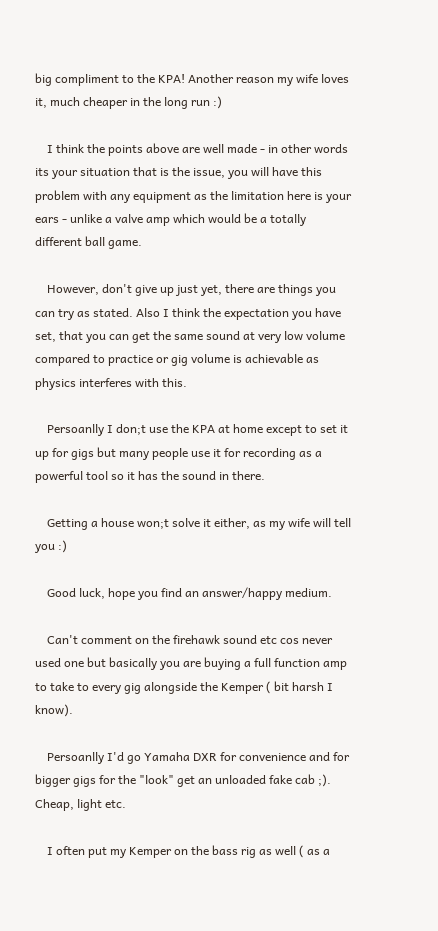big compliment to the KPA! Another reason my wife loves it, much cheaper in the long run :)

    I think the points above are well made - in other words its your situation that is the issue, you will have this problem with any equipment as the limitation here is your ears - unlike a valve amp which would be a totally different ball game.

    However, don't give up just yet, there are things you can try as stated. Also I think the expectation you have set, that you can get the same sound at very low volume compared to practice or gig volume is achievable as physics interferes with this.

    Persoanlly I don;t use the KPA at home except to set it up for gigs but many people use it for recording as a powerful tool so it has the sound in there.

    Getting a house won;t solve it either, as my wife will tell you :)

    Good luck, hope you find an answer/happy medium.

    Can't comment on the firehawk sound etc cos never used one but basically you are buying a full function amp to take to every gig alongside the Kemper ( bit harsh I know).

    Persoanlly I'd go Yamaha DXR for convenience and for bigger gigs for the "look" get an unloaded fake cab ;). Cheap, light etc.

    I often put my Kemper on the bass rig as well ( as a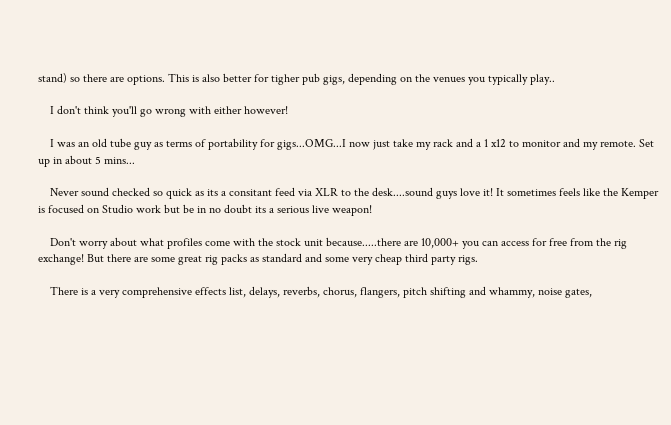stand) so there are options. This is also better for tigher pub gigs, depending on the venues you typically play..

    I don't think you'll go wrong with either however!

    I was an old tube guy as terms of portability for gigs...OMG...I now just take my rack and a 1 x12 to monitor and my remote. Set up in about 5 mins...

    Never sound checked so quick as its a consitant feed via XLR to the desk....sound guys love it! It sometimes feels like the Kemper is focused on Studio work but be in no doubt its a serious live weapon!

    Don't worry about what profiles come with the stock unit because.....there are 10,000+ you can access for free from the rig exchange! But there are some great rig packs as standard and some very cheap third party rigs.

    There is a very comprehensive effects list, delays, reverbs, chorus, flangers, pitch shifting and whammy, noise gates,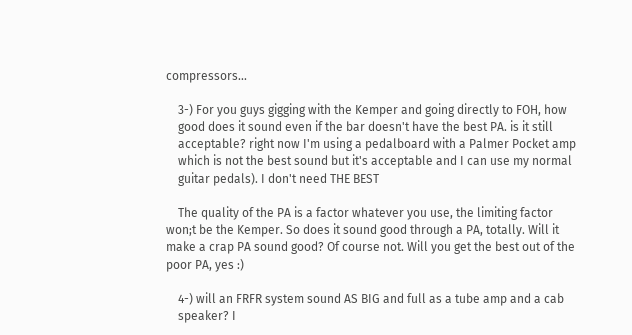compressors...

    3-) For you guys gigging with the Kemper and going directly to FOH, how
    good does it sound even if the bar doesn't have the best PA. is it still
    acceptable? right now I'm using a pedalboard with a Palmer Pocket amp
    which is not the best sound but it's acceptable and I can use my normal
    guitar pedals). I don't need THE BEST

    The quality of the PA is a factor whatever you use, the limiting factor won;t be the Kemper. So does it sound good through a PA, totally. Will it make a crap PA sound good? Of course not. Will you get the best out of the poor PA, yes :)

    4-) will an FRFR system sound AS BIG and full as a tube amp and a cab
    speaker? I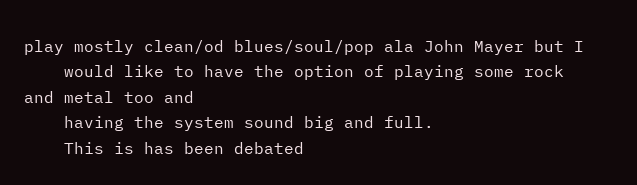play mostly clean/od blues/soul/pop ala John Mayer but I
    would like to have the option of playing some rock and metal too and
    having the system sound big and full.
    This is has been debated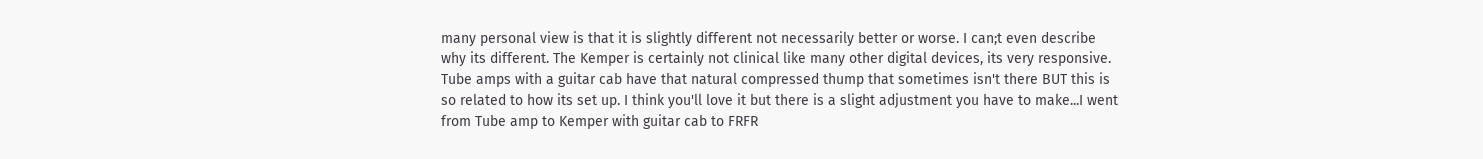many personal view is that it is slightly different not necessarily better or worse. I can;t even describe why its different. The Kemper is certainly not clinical like many other digital devices, its very responsive. Tube amps with a guitar cab have that natural compressed thump that sometimes isn't there BUT this is so related to how its set up. I think you'll love it but there is a slight adjustment you have to make...I went from Tube amp to Kemper with guitar cab to FRFR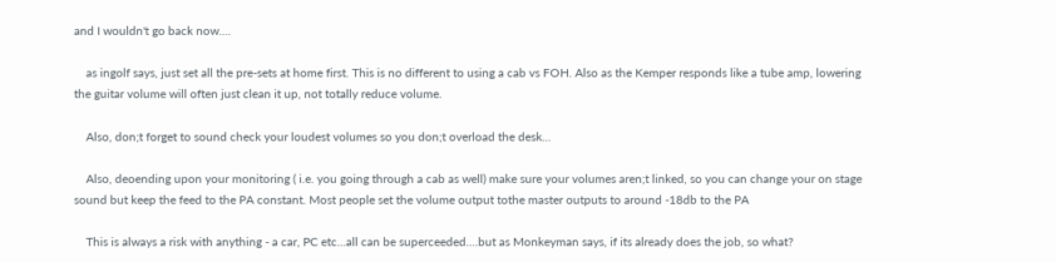and I wouldn't go back now....

    as ingolf says, just set all the pre-sets at home first. This is no different to using a cab vs FOH. Also as the Kemper responds like a tube amp, lowering the guitar volume will often just clean it up, not totally reduce volume.

    Also, don;t forget to sound check your loudest volumes so you don;t overload the desk...

    Also, deoending upon your monitoring ( i.e. you going through a cab as well) make sure your volumes aren;t linked, so you can change your on stage sound but keep the feed to the PA constant. Most people set the volume output tothe master outputs to around -18db to the PA

    This is always a risk with anything - a car, PC etc...all can be superceeded....but as Monkeyman says, if its already does the job, so what?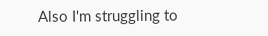Also I'm struggling to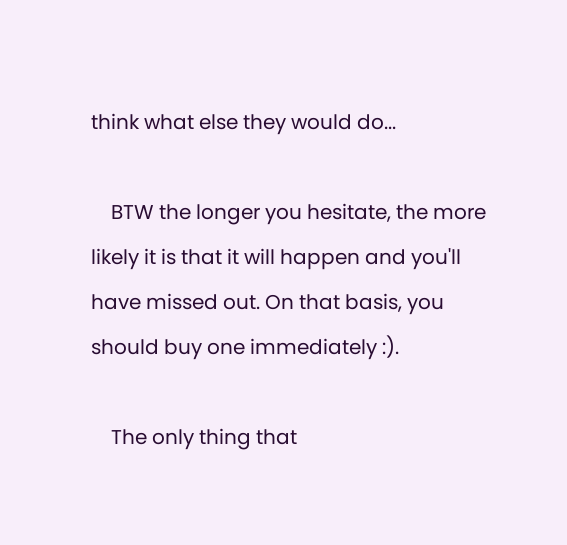think what else they would do...

    BTW the longer you hesitate, the more likely it is that it will happen and you'll have missed out. On that basis, you should buy one immediately :).

    The only thing that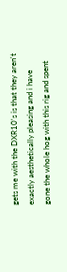gets me with the DXR10's is that they aren't exactly aesthetically pleasing and i have gone the whole hog with this rig and spent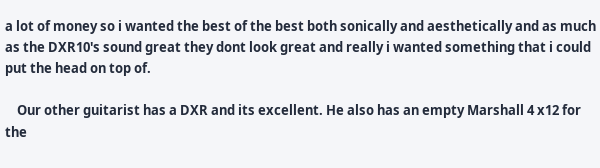a lot of money so i wanted the best of the best both sonically and aesthetically and as much as the DXR10's sound great they dont look great and really i wanted something that i could put the head on top of.

    Our other guitarist has a DXR and its excellent. He also has an empty Marshall 4 x12 for the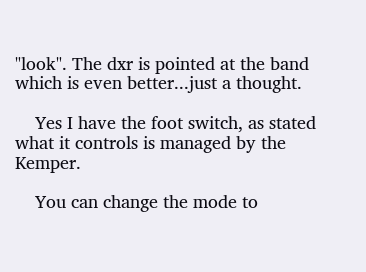"look". The dxr is pointed at the band which is even better...just a thought.

    Yes I have the foot switch, as stated what it controls is managed by the Kemper.

    You can change the mode to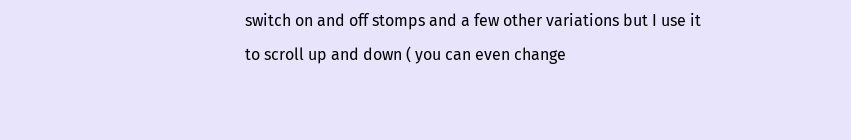switch on and off stomps and a few other variations but I use it to scroll up and down ( you can even change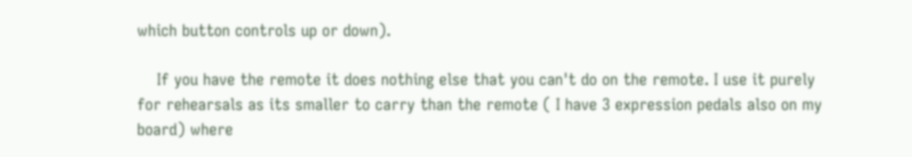which button controls up or down).

    If you have the remote it does nothing else that you can't do on the remote. I use it purely for rehearsals as its smaller to carry than the remote ( I have 3 expression pedals also on my board) where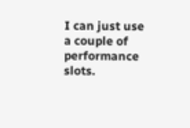I can just use a couple of performance slots.